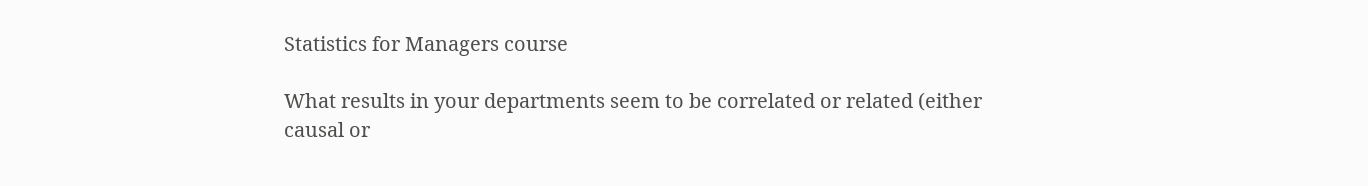Statistics for Managers course

What results in your departments seem to be correlated or related (either
causal or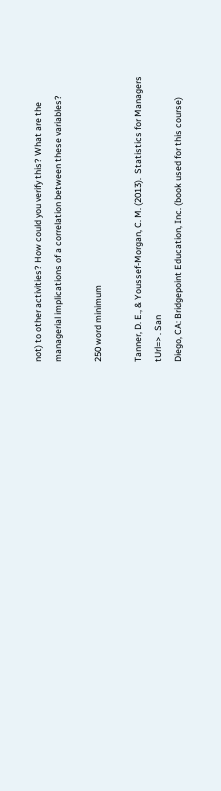not) to other activities? How could you verify this? What are the
managerial implications of a correlation between these variables?

250 word minimum

Tanner, D. E., & Youssef-Morgan, C. M. (2013).  Statistics for Managers
tUrl=> . San
Diego, CA: Bridgepoint Education, Inc. (book used for this course)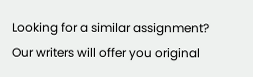Looking for a similar assignment? Our writers will offer you original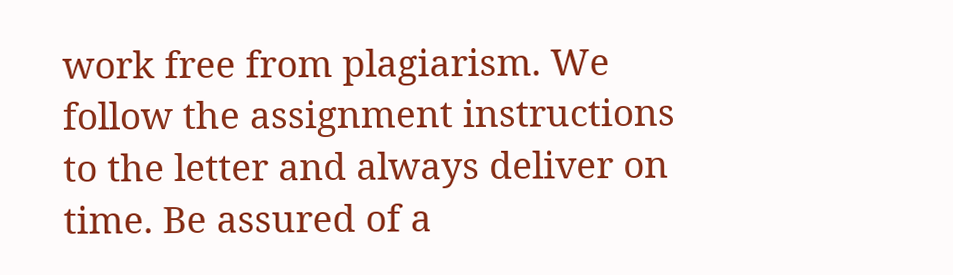work free from plagiarism. We follow the assignment instructions to the letter and always deliver on time. Be assured of a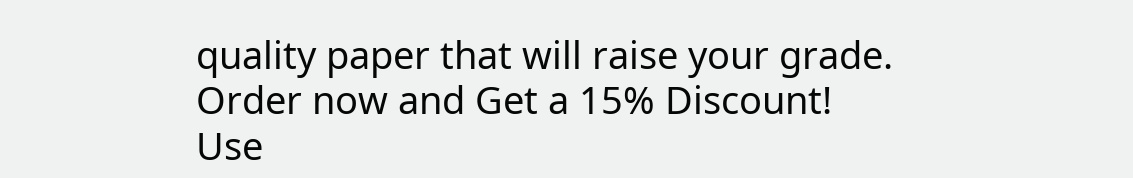quality paper that will raise your grade. Order now and Get a 15% Discount! Use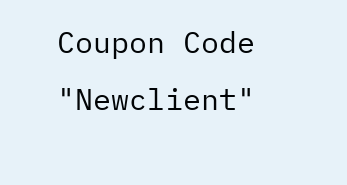Coupon Code "Newclient"